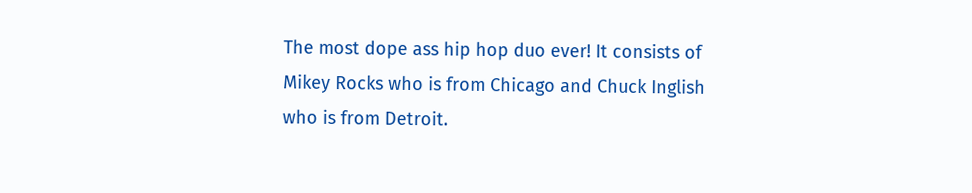The most dope ass hip hop duo ever! It consists of Mikey Rocks who is from Chicago and Chuck Inglish who is from Detroit.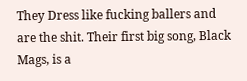They Dress like fucking ballers and are the shit. Their first big song, Black Mags, is a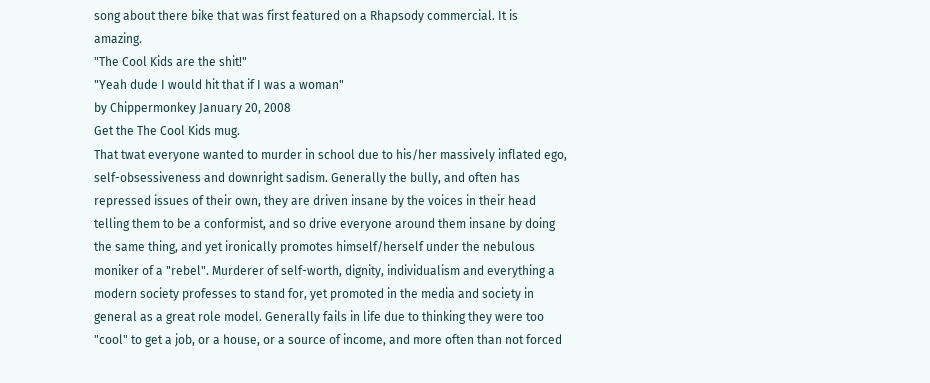song about there bike that was first featured on a Rhapsody commercial. It is amazing.
"The Cool Kids are the shit!"
"Yeah dude I would hit that if I was a woman"
by Chippermonkey January 20, 2008
Get the The Cool Kids mug.
That twat everyone wanted to murder in school due to his/her massively inflated ego, self-obsessiveness and downright sadism. Generally the bully, and often has repressed issues of their own, they are driven insane by the voices in their head telling them to be a conformist, and so drive everyone around them insane by doing the same thing, and yet ironically promotes himself/herself under the nebulous moniker of a "rebel". Murderer of self-worth, dignity, individualism and everything a modern society professes to stand for, yet promoted in the media and society in general as a great role model. Generally fails in life due to thinking they were too "cool" to get a job, or a house, or a source of income, and more often than not forced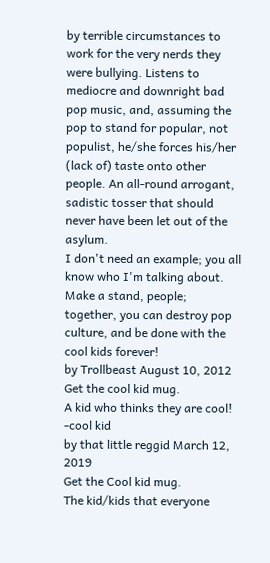by terrible circumstances to work for the very nerds they were bullying. Listens to mediocre and downright bad pop music, and, assuming the pop to stand for popular, not populist, he/she forces his/her (lack of) taste onto other people. An all-round arrogant, sadistic tosser that should never have been let out of the asylum.
I don't need an example; you all know who I'm talking about. Make a stand, people; together, you can destroy pop culture, and be done with the cool kids forever!
by Trollbeast August 10, 2012
Get the cool kid mug.
A kid who thinks they are cool!
-cool kid
by that little reggid March 12, 2019
Get the Cool kid mug.
The kid/kids that everyone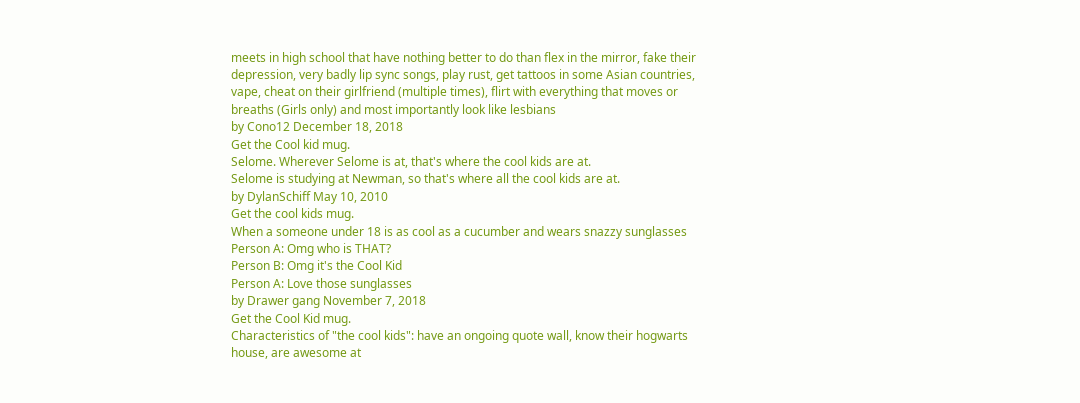meets in high school that have nothing better to do than flex in the mirror, fake their depression, very badly lip sync songs, play rust, get tattoos in some Asian countries, vape, cheat on their girlfriend (multiple times), flirt with everything that moves or breaths (Girls only) and most importantly look like lesbians
by Cono12 December 18, 2018
Get the Cool kid mug.
Selome. Wherever Selome is at, that's where the cool kids are at.
Selome is studying at Newman, so that's where all the cool kids are at.
by DylanSchiff May 10, 2010
Get the cool kids mug.
When a someone under 18 is as cool as a cucumber and wears snazzy sunglasses
Person A: Omg who is THAT?
Person B: Omg it's the Cool Kid
Person A: Love those sunglasses
by Drawer gang November 7, 2018
Get the Cool Kid mug.
Characteristics of "the cool kids": have an ongoing quote wall, know their hogwarts house, are awesome at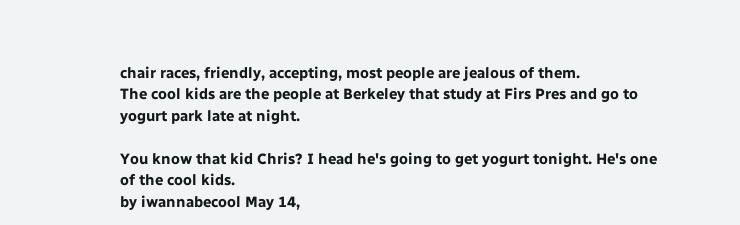chair races, friendly, accepting, most people are jealous of them.
The cool kids are the people at Berkeley that study at Firs Pres and go to yogurt park late at night.

You know that kid Chris? I head he's going to get yogurt tonight. He's one of the cool kids.
by iwannabecool May 14,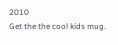2010
Get the the cool kids mug.